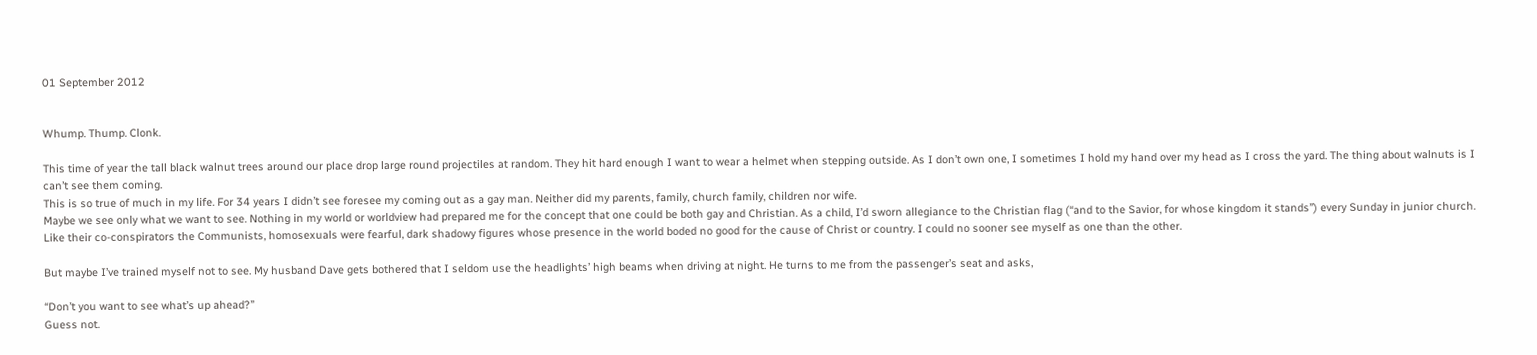01 September 2012


Whump. Thump. Clonk.

This time of year the tall black walnut trees around our place drop large round projectiles at random. They hit hard enough I want to wear a helmet when stepping outside. As I don’t own one, I sometimes I hold my hand over my head as I cross the yard. The thing about walnuts is I can’t see them coming.
This is so true of much in my life. For 34 years I didn’t see foresee my coming out as a gay man. Neither did my parents, family, church family, children nor wife.
Maybe we see only what we want to see. Nothing in my world or worldview had prepared me for the concept that one could be both gay and Christian. As a child, I’d sworn allegiance to the Christian flag (“and to the Savior, for whose kingdom it stands”) every Sunday in junior church. Like their co-conspirators the Communists, homosexuals were fearful, dark shadowy figures whose presence in the world boded no good for the cause of Christ or country. I could no sooner see myself as one than the other.

But maybe I’ve trained myself not to see. My husband Dave gets bothered that I seldom use the headlights’ high beams when driving at night. He turns to me from the passenger’s seat and asks,

“Don’t you want to see what’s up ahead?”
Guess not.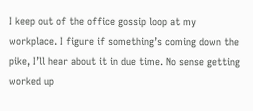I keep out of the office gossip loop at my workplace. I figure if something’s coming down the pike, I’ll hear about it in due time. No sense getting worked up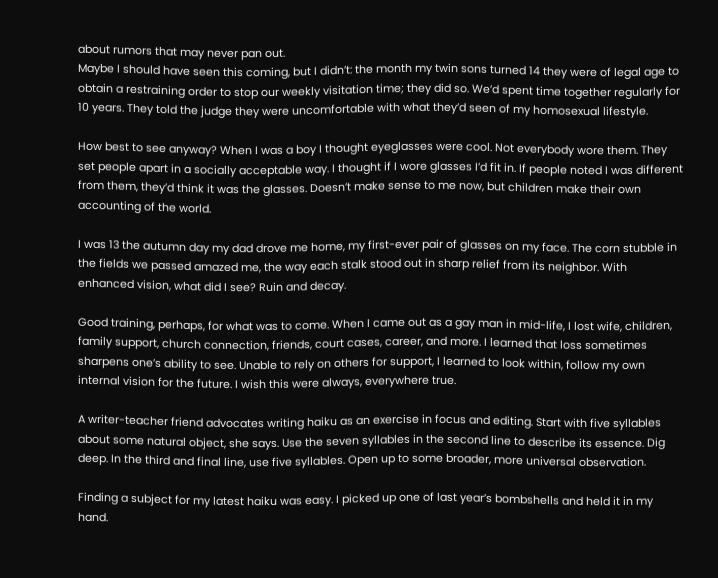about rumors that may never pan out.
Maybe I should have seen this coming, but I didn’t: the month my twin sons turned 14 they were of legal age to obtain a restraining order to stop our weekly visitation time; they did so. We’d spent time together regularly for 10 years. They told the judge they were uncomfortable with what they’d seen of my homosexual lifestyle.

How best to see anyway? When I was a boy I thought eyeglasses were cool. Not everybody wore them. They set people apart in a socially acceptable way. I thought if I wore glasses I’d fit in. If people noted I was different from them, they’d think it was the glasses. Doesn’t make sense to me now, but children make their own accounting of the world.

I was 13 the autumn day my dad drove me home, my first-ever pair of glasses on my face. The corn stubble in the fields we passed amazed me, the way each stalk stood out in sharp relief from its neighbor. With enhanced vision, what did I see? Ruin and decay.

Good training, perhaps, for what was to come. When I came out as a gay man in mid-life, I lost wife, children, family support, church connection, friends, court cases, career, and more. I learned that loss sometimes sharpens one’s ability to see. Unable to rely on others for support, I learned to look within, follow my own internal vision for the future. I wish this were always, everywhere true.

A writer-teacher friend advocates writing haiku as an exercise in focus and editing. Start with five syllables about some natural object, she says. Use the seven syllables in the second line to describe its essence. Dig deep. In the third and final line, use five syllables. Open up to some broader, more universal observation.

Finding a subject for my latest haiku was easy. I picked up one of last year’s bombshells and held it in my hand.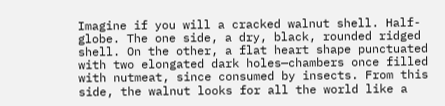Imagine if you will a cracked walnut shell. Half-globe. The one side, a dry, black, rounded ridged shell. On the other, a flat heart shape punctuated with two elongated dark holes—chambers once filled with nutmeat, since consumed by insects. From this side, the walnut looks for all the world like a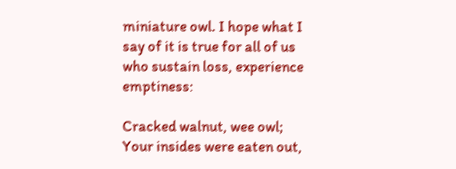miniature owl. I hope what I say of it is true for all of us who sustain loss, experience emptiness:

Cracked walnut, wee owl;
Your insides were eaten out,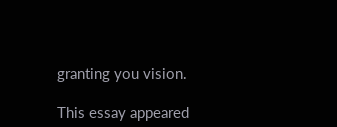granting you vision.

This essay appeared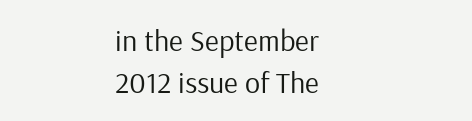in the September 2012 issue of The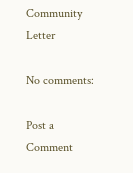Community Letter

No comments:

Post a Comment